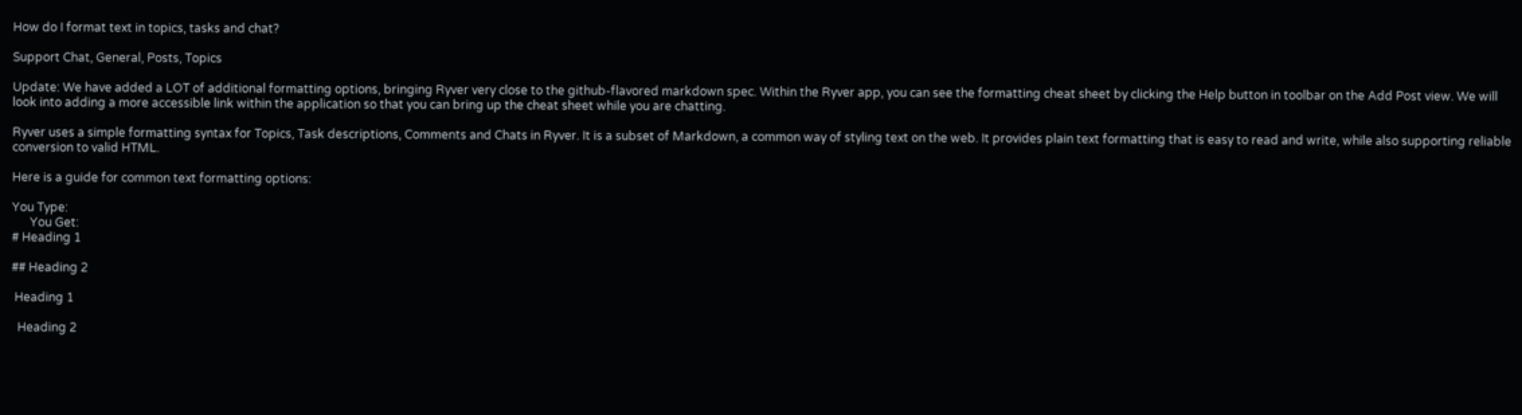How do I format text in topics, tasks and chat?

Support Chat, General, Posts, Topics

Update: We have added a LOT of additional formatting options, bringing Ryver very close to the github-flavored markdown spec. Within the Ryver app, you can see the formatting cheat sheet by clicking the Help button in toolbar on the Add Post view. We will look into adding a more accessible link within the application so that you can bring up the cheat sheet while you are chatting.

Ryver uses a simple formatting syntax for Topics, Task descriptions, Comments and Chats in Ryver. It is a subset of Markdown, a common way of styling text on the web. It provides plain text formatting that is easy to read and write, while also supporting reliable conversion to valid HTML.

Here is a guide for common text formatting options:

You Type:
      You Get:
# Heading 1

## Heading 2

 Heading 1

  Heading 2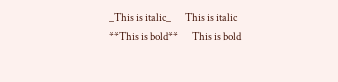_This is italic_       This is italic
**This is bold**       This is bold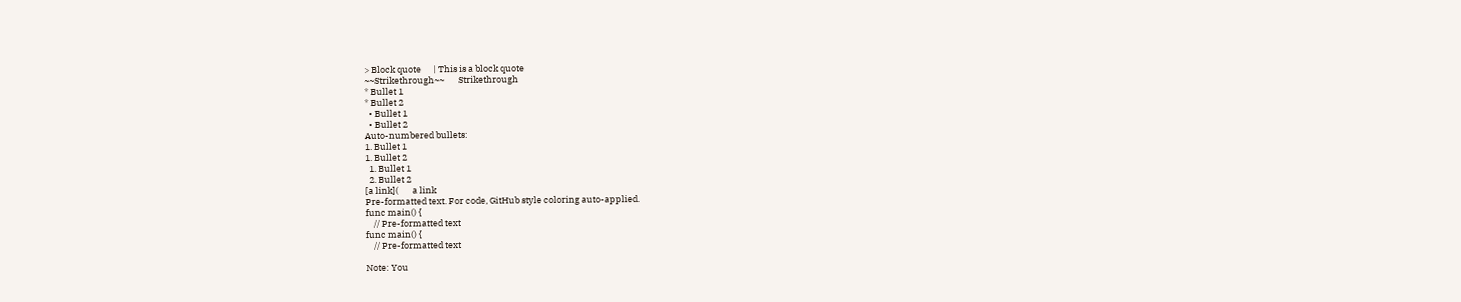> Block quote      | This is a block quote
~~Strikethrough~~       Strikethrough
* Bullet 1
* Bullet 2
  • Bullet 1
  • Bullet 2
Auto-numbered bullets:
1. Bullet 1
1. Bullet 2
  1. Bullet 1
  2. Bullet 2
[a link](       a link
Pre-formatted text. For code, GitHub style coloring auto-applied.
func main() {
    // Pre-formatted text
func main() {
    // Pre-formatted text

Note: You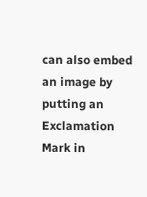can also embed an image by putting an Exclamation Mark in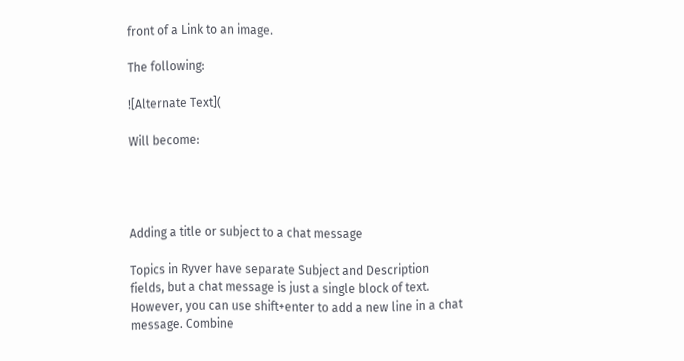front of a Link to an image.

The following:

![Alternate Text](

Will become:




Adding a title or subject to a chat message

Topics in Ryver have separate Subject and Description fields, but a chat message is just a single block of text. However, you can use shift+enter to add a new line in a chat message. Combine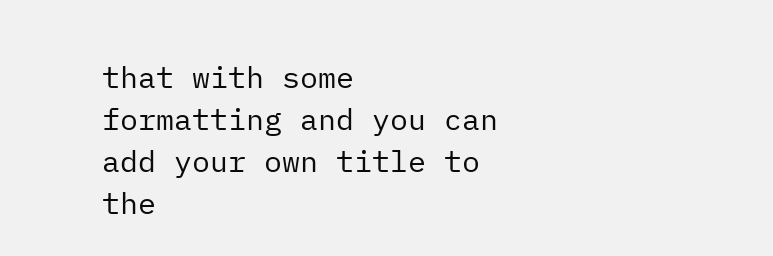that with some formatting and you can add your own title to the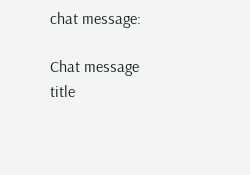chat message:

Chat message title